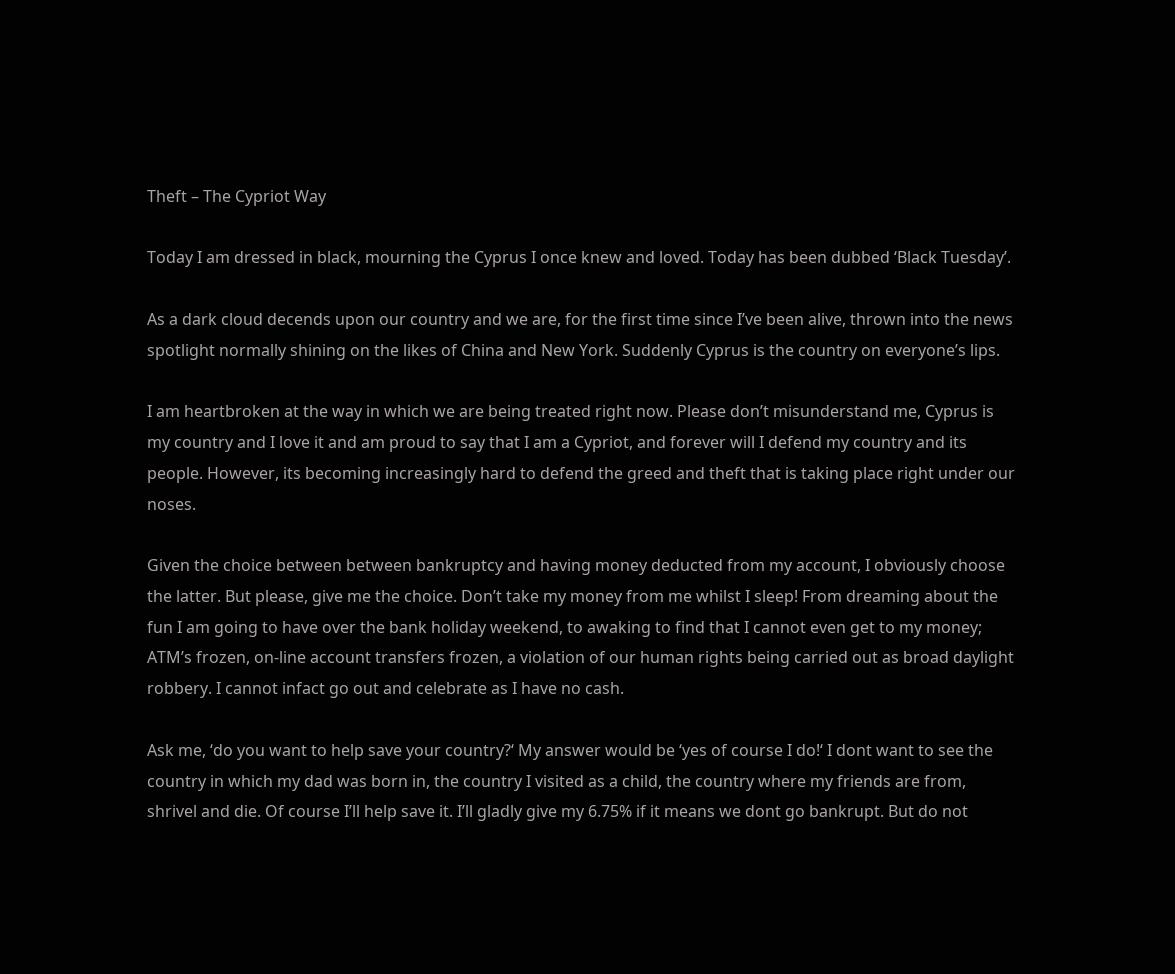Theft – The Cypriot Way

Today I am dressed in black, mourning the Cyprus I once knew and loved. Today has been dubbed ‘Black Tuesday’.

As a dark cloud decends upon our country and we are, for the first time since I’ve been alive, thrown into the news spotlight normally shining on the likes of China and New York. Suddenly Cyprus is the country on everyone’s lips.

I am heartbroken at the way in which we are being treated right now. Please don’t misunderstand me, Cyprus is my country and I love it and am proud to say that I am a Cypriot, and forever will I defend my country and its people. However, its becoming increasingly hard to defend the greed and theft that is taking place right under our noses.

Given the choice between between bankruptcy and having money deducted from my account, I obviously choose the latter. But please, give me the choice. Don’t take my money from me whilst I sleep! From dreaming about the fun I am going to have over the bank holiday weekend, to awaking to find that I cannot even get to my money; ATM’s frozen, on-line account transfers frozen, a violation of our human rights being carried out as broad daylight robbery. I cannot infact go out and celebrate as I have no cash.

Ask me, ‘do you want to help save your country?‘ My answer would be ‘yes of course I do!‘ I dont want to see the country in which my dad was born in, the country I visited as a child, the country where my friends are from, shrivel and die. Of course I’ll help save it. I’ll gladly give my 6.75% if it means we dont go bankrupt. But do not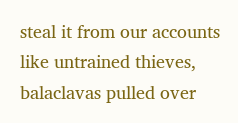steal it from our accounts like untrained thieves, balaclavas pulled over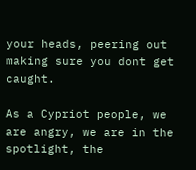your heads, peering out making sure you dont get caught.

As a Cypriot people, we are angry, we are in the spotlight, the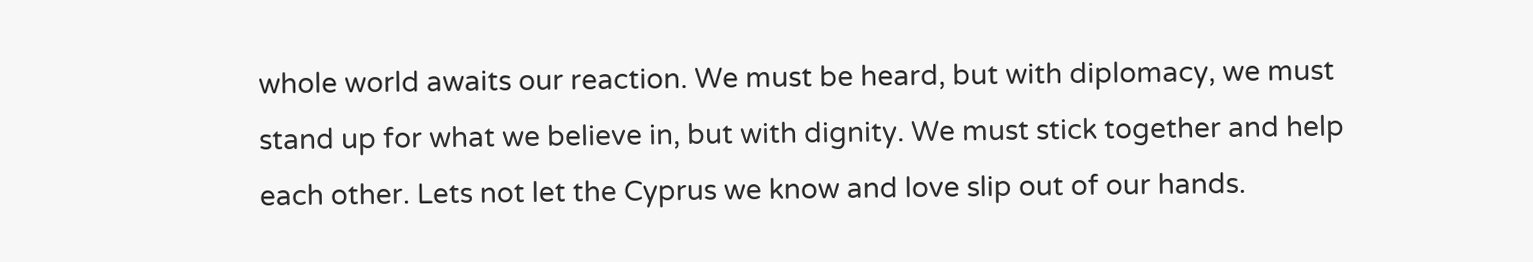whole world awaits our reaction. We must be heard, but with diplomacy, we must stand up for what we believe in, but with dignity. We must stick together and help each other. Lets not let the Cyprus we know and love slip out of our hands.